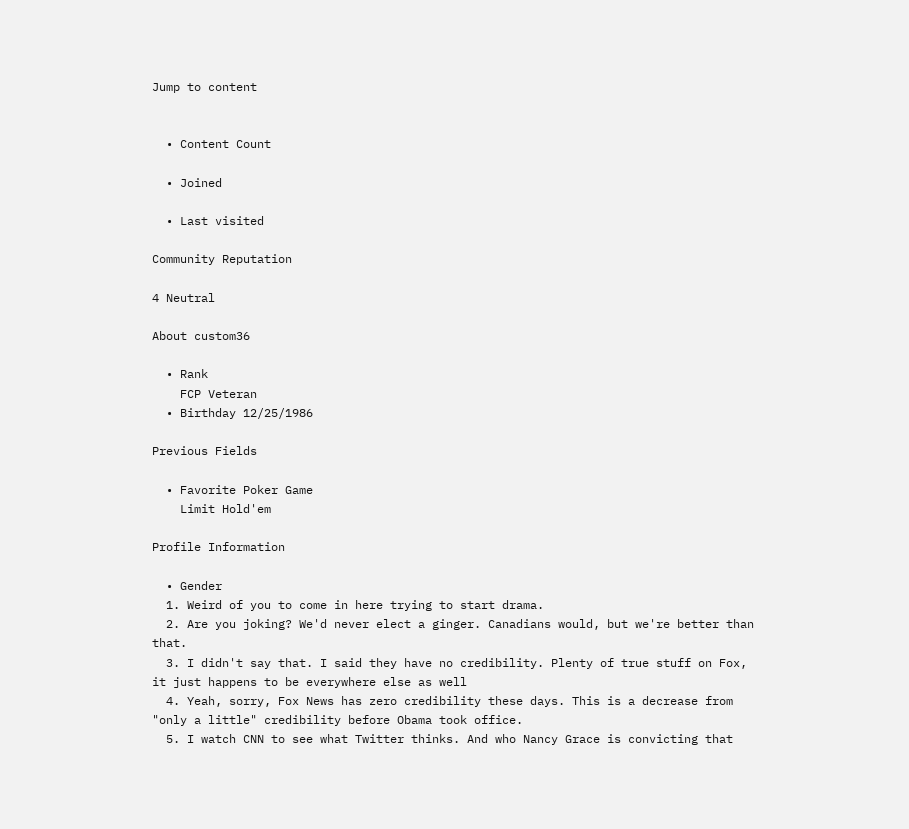Jump to content


  • Content Count

  • Joined

  • Last visited

Community Reputation

4 Neutral

About custom36

  • Rank
    FCP Veteran
  • Birthday 12/25/1986

Previous Fields

  • Favorite Poker Game
    Limit Hold'em

Profile Information

  • Gender
  1. Weird of you to come in here trying to start drama.
  2. Are you joking? We'd never elect a ginger. Canadians would, but we're better than that.
  3. I didn't say that. I said they have no credibility. Plenty of true stuff on Fox, it just happens to be everywhere else as well
  4. Yeah, sorry, Fox News has zero credibility these days. This is a decrease from "only a little" credibility before Obama took office.
  5. I watch CNN to see what Twitter thinks. And who Nancy Grace is convicting that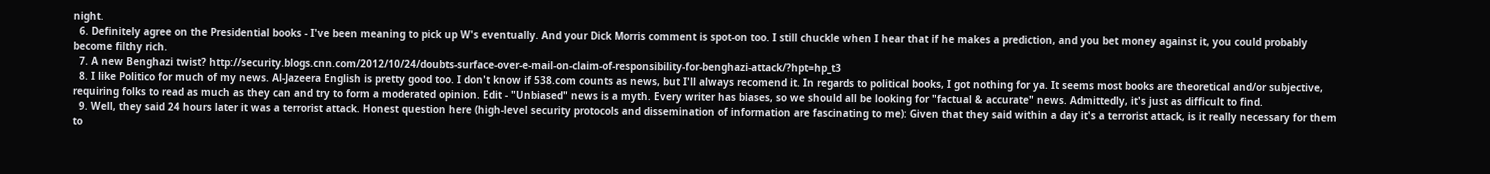night.
  6. Definitely agree on the Presidential books - I've been meaning to pick up W's eventually. And your Dick Morris comment is spot-on too. I still chuckle when I hear that if he makes a prediction, and you bet money against it, you could probably become filthy rich.
  7. A new Benghazi twist? http://security.blogs.cnn.com/2012/10/24/doubts-surface-over-e-mail-on-claim-of-responsibility-for-benghazi-attack/?hpt=hp_t3
  8. I like Politico for much of my news. Al-Jazeera English is pretty good too. I don't know if 538.com counts as news, but I'll always recomend it. In regards to political books, I got nothing for ya. It seems most books are theoretical and/or subjective, requiring folks to read as much as they can and try to form a moderated opinion. Edit - "Unbiased" news is a myth. Every writer has biases, so we should all be looking for "factual & accurate" news. Admittedly, it's just as difficult to find.
  9. Well, they said 24 hours later it was a terrorist attack. Honest question here (high-level security protocols and dissemination of information are fascinating to me): Given that they said within a day it's a terrorist attack, is it really necessary for them to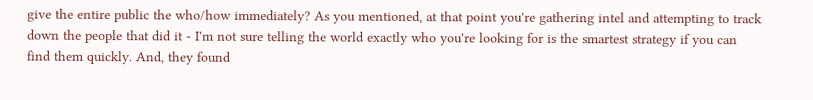give the entire public the who/how immediately? As you mentioned, at that point you're gathering intel and attempting to track down the people that did it - I'm not sure telling the world exactly who you're looking for is the smartest strategy if you can find them quickly. And, they found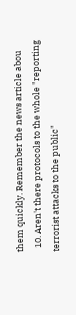them quickly. Remember the news article abou
  10. Aren't there protocols to the whole "reporting terrorist attacks to the public"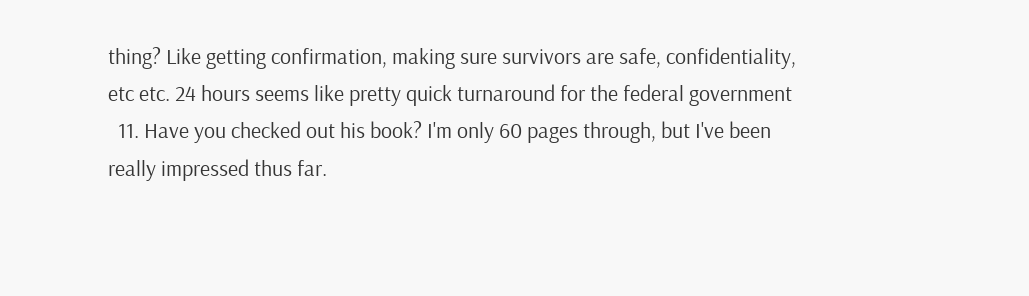thing? Like getting confirmation, making sure survivors are safe, confidentiality, etc etc. 24 hours seems like pretty quick turnaround for the federal government
  11. Have you checked out his book? I'm only 60 pages through, but I've been really impressed thus far.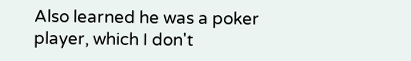Also learned he was a poker player, which I don't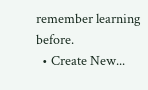remember learning before.
  • Create New...